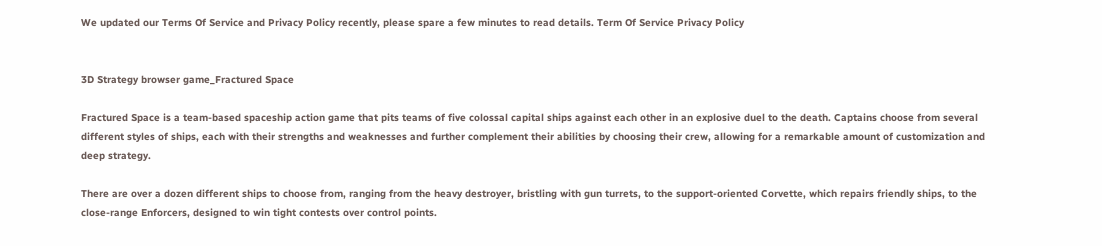We updated our Terms Of Service and Privacy Policy recently, please spare a few minutes to read details. Term Of Service Privacy Policy


3D Strategy browser game_Fractured Space

Fractured Space is a team-based spaceship action game that pits teams of five colossal capital ships against each other in an explosive duel to the death. Captains choose from several different styles of ships, each with their strengths and weaknesses and further complement their abilities by choosing their crew, allowing for a remarkable amount of customization and deep strategy.

There are over a dozen different ships to choose from, ranging from the heavy destroyer, bristling with gun turrets, to the support-oriented Corvette, which repairs friendly ships, to the close-range Enforcers, designed to win tight contests over control points.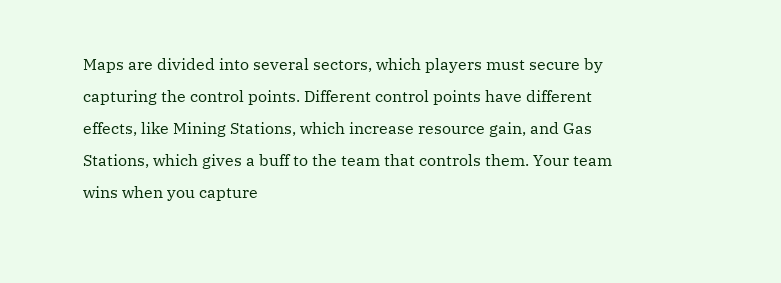Maps are divided into several sectors, which players must secure by capturing the control points. Different control points have different effects, like Mining Stations, which increase resource gain, and Gas Stations, which gives a buff to the team that controls them. Your team wins when you capture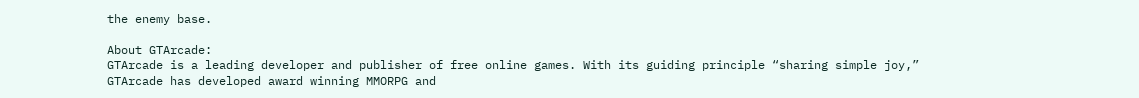the enemy base.

About GTArcade:
GTArcade is a leading developer and publisher of free online games. With its guiding principle “sharing simple joy,” GTArcade has developed award winning MMORPG and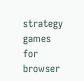strategy games for browser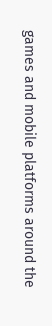games and mobile platforms around the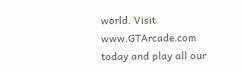world. Visit www.GTArcade.com today and play all our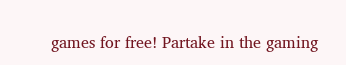games for free! Partake in the gaming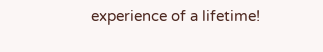experience of a lifetime!